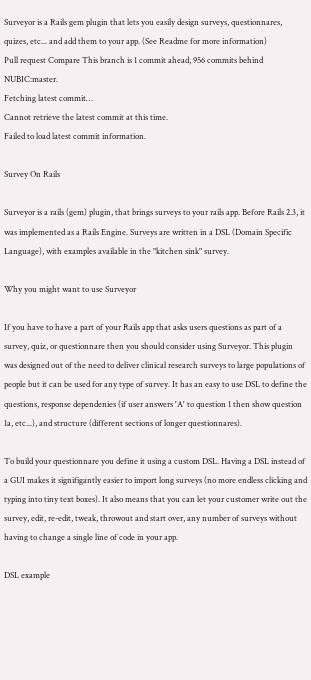Surveyor is a Rails gem plugin that lets you easily design surveys, questionnares, quizes, etc... and add them to your app. (See Readme for more information)
Pull request Compare This branch is 1 commit ahead, 956 commits behind NUBIC:master.
Fetching latest commit…
Cannot retrieve the latest commit at this time.
Failed to load latest commit information.

Survey On Rails

Surveyor is a rails (gem) plugin, that brings surveys to your rails app. Before Rails 2.3, it was implemented as a Rails Engine. Surveys are written in a DSL (Domain Specific Language), with examples available in the "kitchen sink" survey.

Why you might want to use Surveyor

If you have to have a part of your Rails app that asks users questions as part of a survey, quiz, or questionnare then you should consider using Surveyor. This plugin was designed out of the need to deliver clinical research surveys to large populations of people but it can be used for any type of survey. It has an easy to use DSL to define the questions, response dependenies (if user answers 'A' to question 1 then show question 1a, etc...), and structure (different sections of longer questionnares).

To build your questionnare you define it using a custom DSL. Having a DSL instead of a GUI makes it signifigantly easier to import long surveys (no more endless clicking and typing into tiny text boxes). It also means that you can let your customer write out the survey, edit, re-edit, tweak, throwout and start over, any number of surveys without having to change a single line of code in your app.

DSL example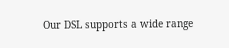Our DSL supports a wide range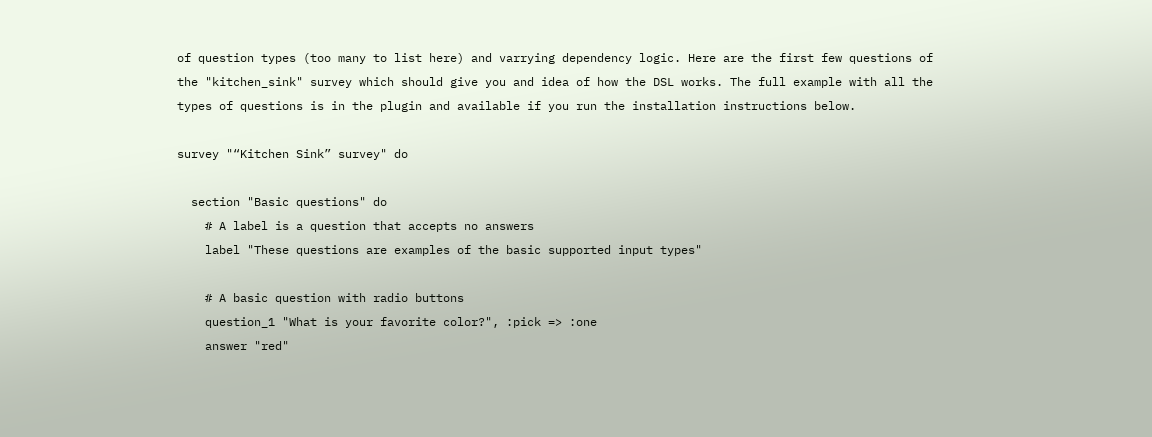of question types (too many to list here) and varrying dependency logic. Here are the first few questions of the "kitchen_sink" survey which should give you and idea of how the DSL works. The full example with all the types of questions is in the plugin and available if you run the installation instructions below.

survey "“Kitchen Sink” survey" do

  section "Basic questions" do
    # A label is a question that accepts no answers
    label "These questions are examples of the basic supported input types"

    # A basic question with radio buttons
    question_1 "What is your favorite color?", :pick => :one
    answer "red"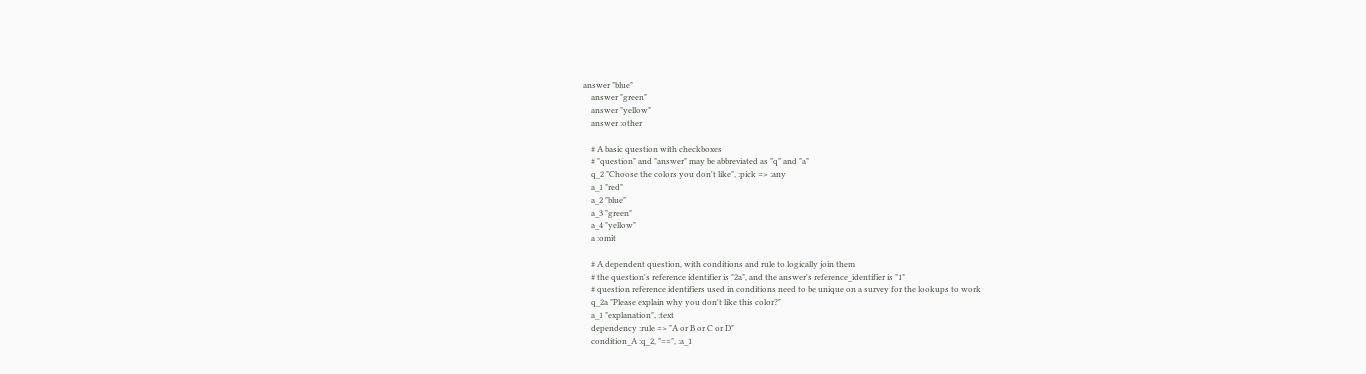answer "blue"
    answer "green"
    answer "yellow"
    answer :other

    # A basic question with checkboxes
    # "question" and "answer" may be abbreviated as "q" and "a"
    q_2 "Choose the colors you don't like", :pick => :any
    a_1 "red"
    a_2 "blue"
    a_3 "green"
    a_4 "yellow"
    a :omit

    # A dependent question, with conditions and rule to logically join them
    # the question's reference identifier is "2a", and the answer's reference_identifier is "1"
    # question reference identifiers used in conditions need to be unique on a survey for the lookups to work
    q_2a "Please explain why you don't like this color?"
    a_1 "explanation", :text
    dependency :rule => "A or B or C or D"
    condition_A :q_2, "==", :a_1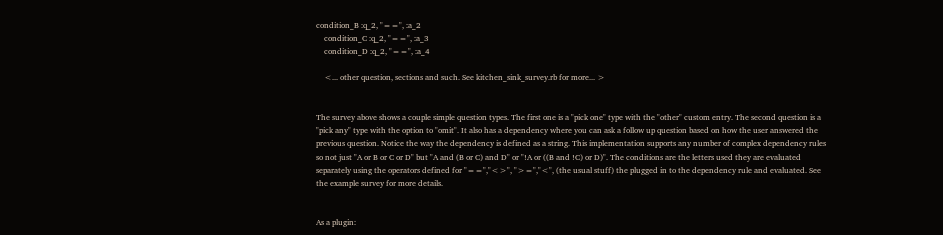condition_B :q_2, "==", :a_2
    condition_C :q_2, "==", :a_3
    condition_D :q_2, "==", :a_4

    <... other question, sections and such. See kitchen_sink_survey.rb for more... >


The survey above shows a couple simple question types. The first one is a "pick one" type with the "other" custom entry. The second question is a "pick any" type with the option to "omit". It also has a dependency where you can ask a follow up question based on how the user answered the previous question. Notice the way the dependency is defined as a string. This implementation supports any number of complex dependency rules so not just "A or B or C or D" but "A and (B or C) and D" or "!A or ((B and !C) or D)". The conditions are the letters used they are evaluated separately using the operators defined for "==","<>", ">=","<", (the usual stuff) the plugged in to the dependency rule and evaluated. See the example survey for more details.


As a plugin: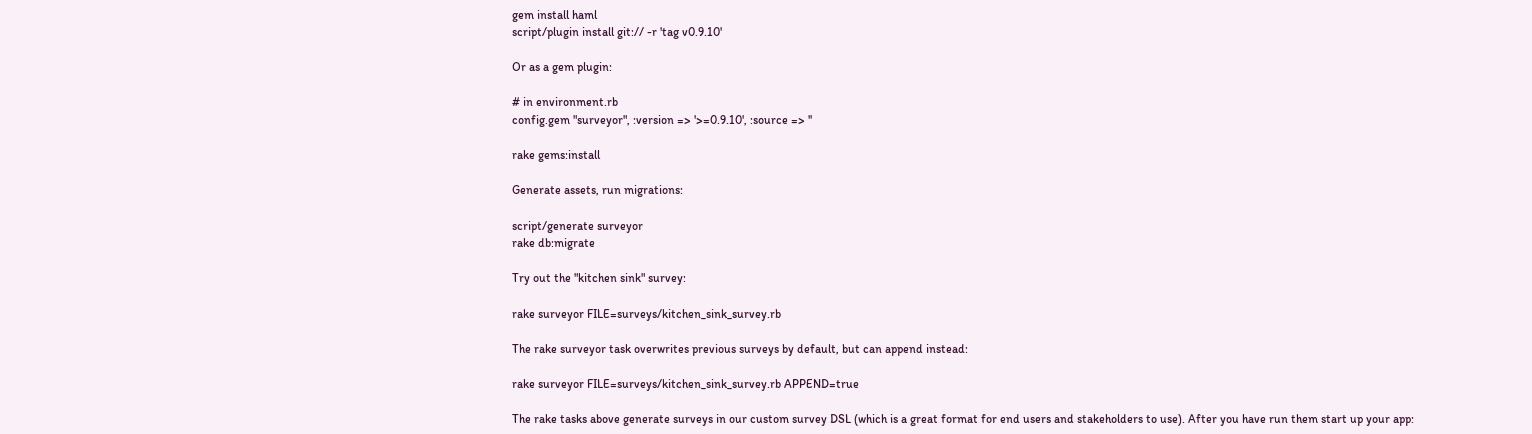gem install haml
script/plugin install git:// -r 'tag v0.9.10'

Or as a gem plugin:

# in environment.rb
config.gem "surveyor", :version => '>=0.9.10', :source => ''

rake gems:install

Generate assets, run migrations:

script/generate surveyor
rake db:migrate

Try out the "kitchen sink" survey:

rake surveyor FILE=surveys/kitchen_sink_survey.rb

The rake surveyor task overwrites previous surveys by default, but can append instead:

rake surveyor FILE=surveys/kitchen_sink_survey.rb APPEND=true

The rake tasks above generate surveys in our custom survey DSL (which is a great format for end users and stakeholders to use). After you have run them start up your app: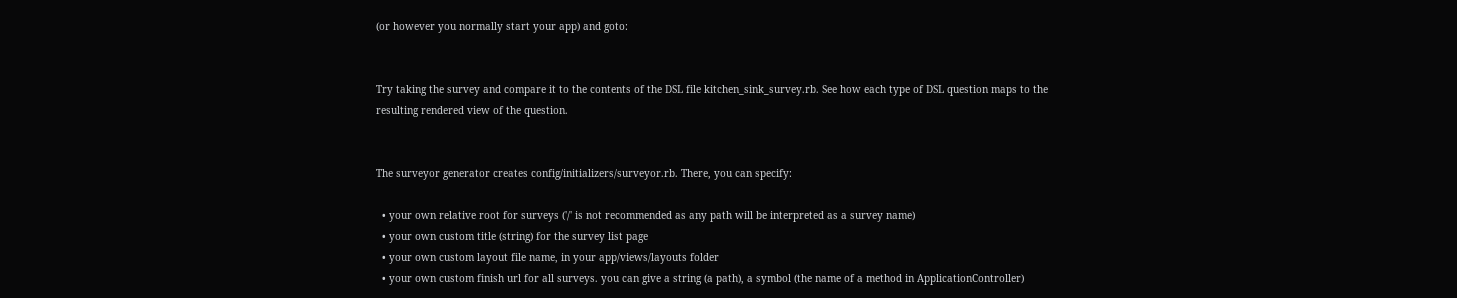(or however you normally start your app) and goto:


Try taking the survey and compare it to the contents of the DSL file kitchen_sink_survey.rb. See how each type of DSL question maps to the resulting rendered view of the question.


The surveyor generator creates config/initializers/surveyor.rb. There, you can specify:

  • your own relative root for surveys ('/' is not recommended as any path will be interpreted as a survey name)
  • your own custom title (string) for the survey list page
  • your own custom layout file name, in your app/views/layouts folder
  • your own custom finish url for all surveys. you can give a string (a path), a symbol (the name of a method in ApplicationController)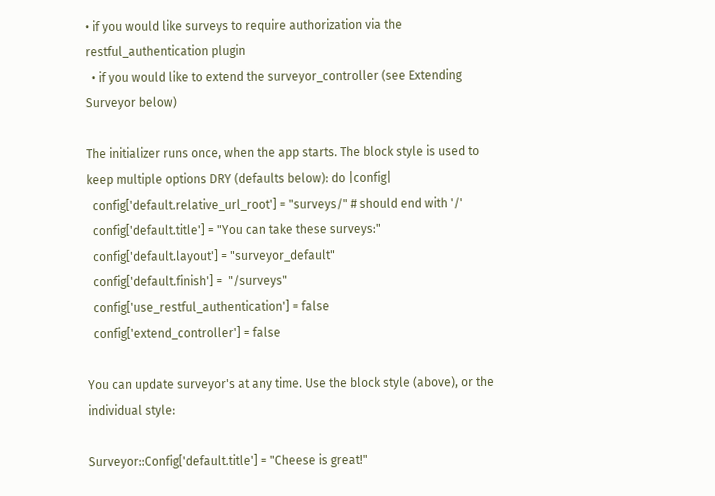• if you would like surveys to require authorization via the restful_authentication plugin
  • if you would like to extend the surveyor_controller (see Extending Surveyor below)

The initializer runs once, when the app starts. The block style is used to keep multiple options DRY (defaults below): do |config|
  config['default.relative_url_root'] = "surveys/" # should end with '/'
  config['default.title'] = "You can take these surveys:"
  config['default.layout'] = "surveyor_default"
  config['default.finish'] =  "/surveys"
  config['use_restful_authentication'] = false
  config['extend_controller'] = false

You can update surveyor's at any time. Use the block style (above), or the individual style:

Surveyor::Config['default.title'] = "Cheese is great!"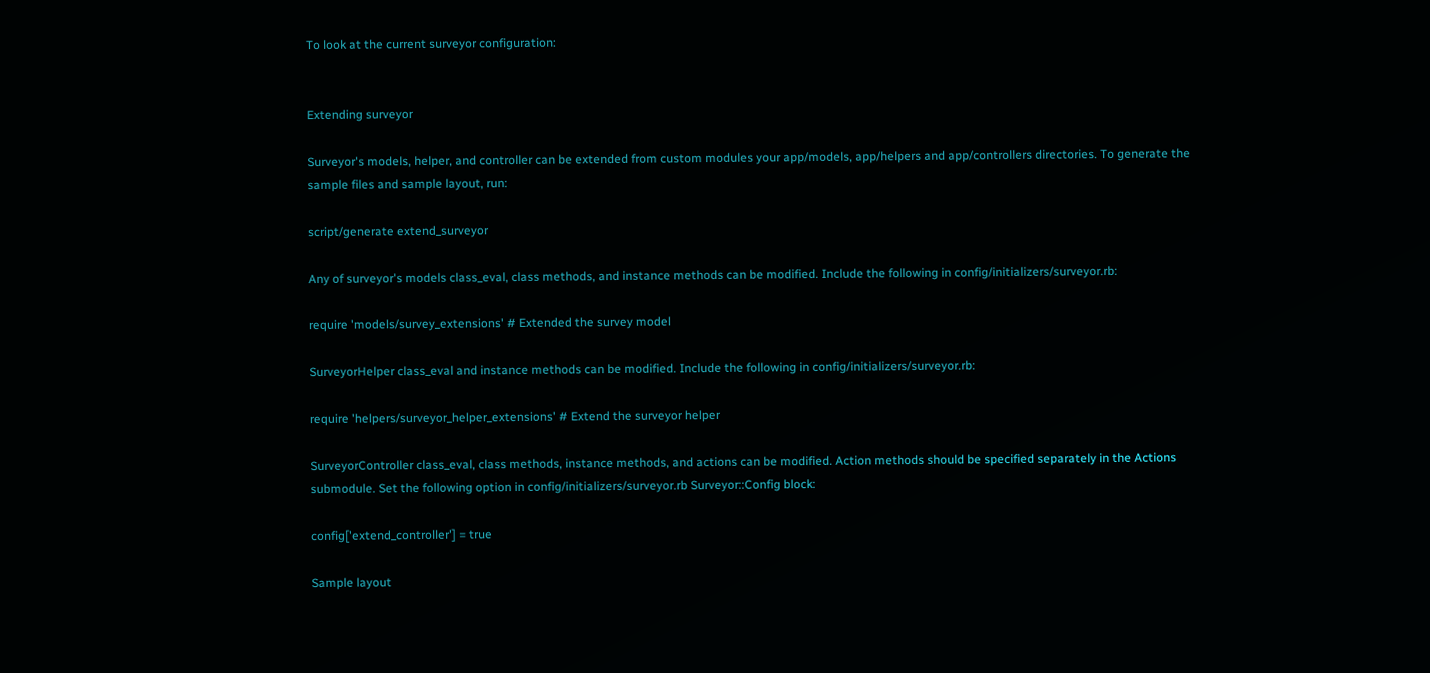To look at the current surveyor configuration:


Extending surveyor

Surveyor's models, helper, and controller can be extended from custom modules your app/models, app/helpers and app/controllers directories. To generate the sample files and sample layout, run:

script/generate extend_surveyor

Any of surveyor's models class_eval, class methods, and instance methods can be modified. Include the following in config/initializers/surveyor.rb:

require 'models/survey_extensions' # Extended the survey model

SurveyorHelper class_eval and instance methods can be modified. Include the following in config/initializers/surveyor.rb:

require 'helpers/surveyor_helper_extensions' # Extend the surveyor helper

SurveyorController class_eval, class methods, instance methods, and actions can be modified. Action methods should be specified separately in the Actions submodule. Set the following option in config/initializers/surveyor.rb Surveyor::Config block:

config['extend_controller'] = true

Sample layout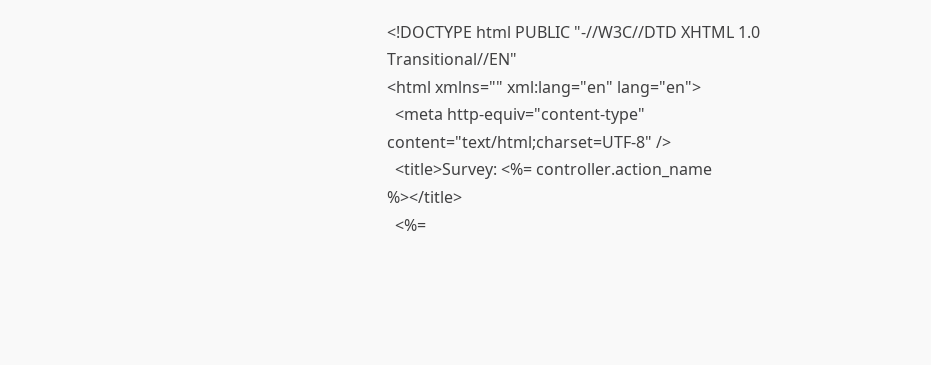<!DOCTYPE html PUBLIC "-//W3C//DTD XHTML 1.0 Transitional//EN"
<html xmlns="" xml:lang="en" lang="en">
  <meta http-equiv="content-type" content="text/html;charset=UTF-8" />
  <title>Survey: <%= controller.action_name %></title>
  <%=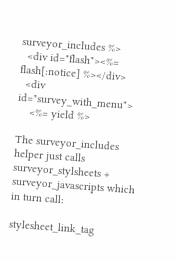surveyor_includes %>
  <div id="flash"><%= flash[:notice] %></div>
  <div id="survey_with_menu">
    <%= yield %>

The surveyor_includes helper just calls surveyor_stylsheets + surveyor_javascripts which in turn call:

stylesheet_link_tag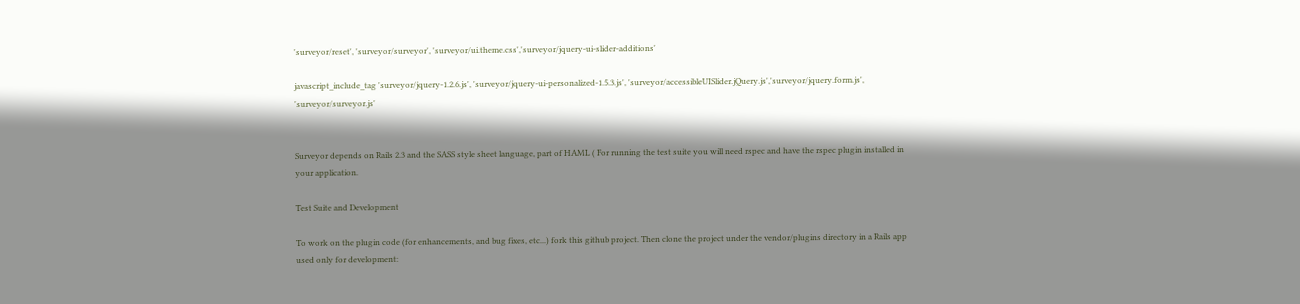'surveyor/reset', 'surveyor/surveyor', 'surveyor/ui.theme.css','surveyor/jquery-ui-slider-additions'

javascript_include_tag 'surveyor/jquery-1.2.6.js', 'surveyor/jquery-ui-personalized-1.5.3.js', 'surveyor/accessibleUISlider.jQuery.js','surveyor/jquery.form.js', 'surveyor/surveyor.js'


Surveyor depends on Rails 2.3 and the SASS style sheet language, part of HAML ( For running the test suite you will need rspec and have the rspec plugin installed in your application.

Test Suite and Development

To work on the plugin code (for enhancements, and bug fixes, etc...) fork this github project. Then clone the project under the vendor/plugins directory in a Rails app used only for development: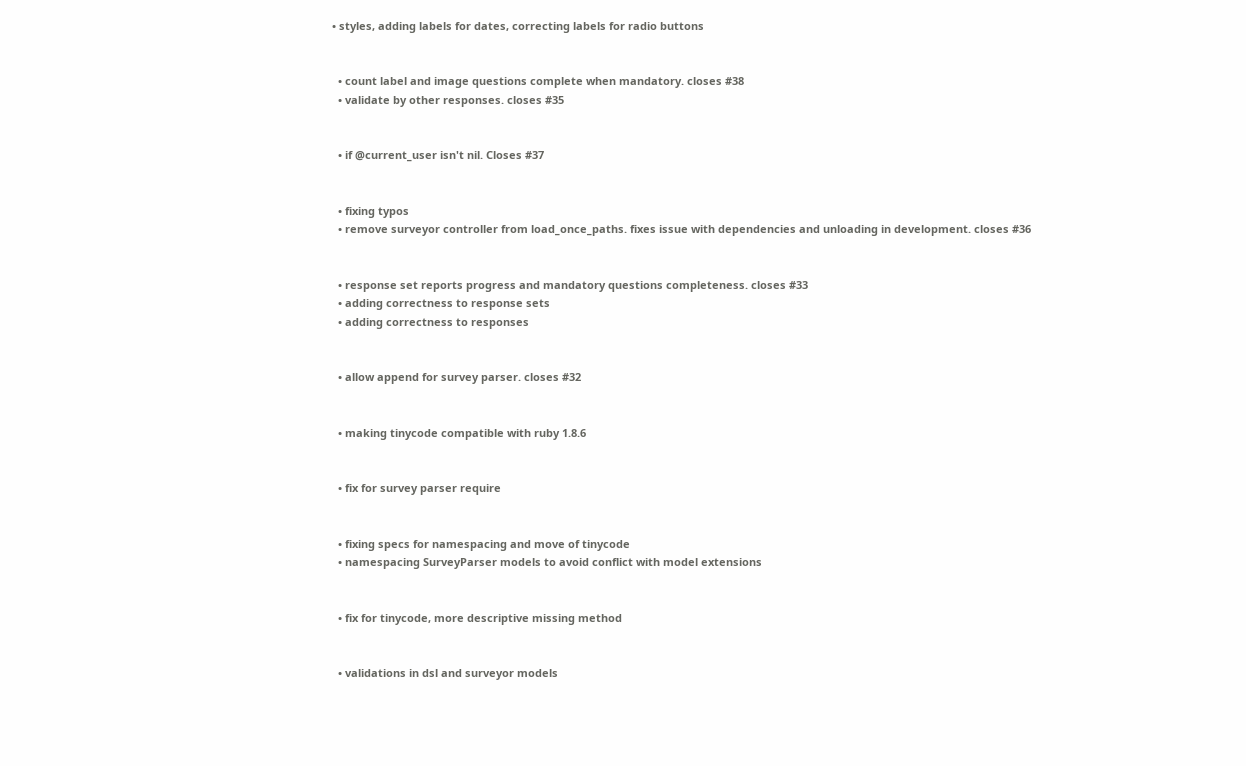• styles, adding labels for dates, correcting labels for radio buttons


  • count label and image questions complete when mandatory. closes #38
  • validate by other responses. closes #35


  • if @current_user isn't nil. Closes #37


  • fixing typos
  • remove surveyor controller from load_once_paths. fixes issue with dependencies and unloading in development. closes #36


  • response set reports progress and mandatory questions completeness. closes #33
  • adding correctness to response sets
  • adding correctness to responses


  • allow append for survey parser. closes #32


  • making tinycode compatible with ruby 1.8.6


  • fix for survey parser require


  • fixing specs for namespacing and move of tinycode
  • namespacing SurveyParser models to avoid conflict with model extensions


  • fix for tinycode, more descriptive missing method


  • validations in dsl and surveyor models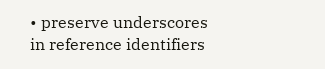• preserve underscores in reference identifiers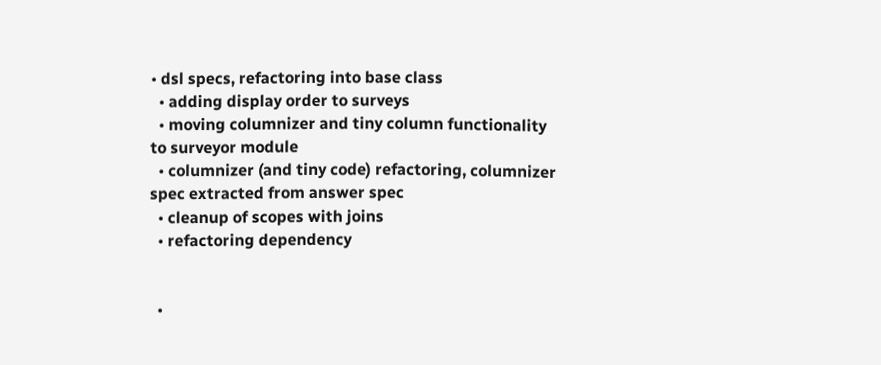• dsl specs, refactoring into base class
  • adding display order to surveys
  • moving columnizer and tiny column functionality to surveyor module
  • columnizer (and tiny code) refactoring, columnizer spec extracted from answer spec
  • cleanup of scopes with joins
  • refactoring dependency


  •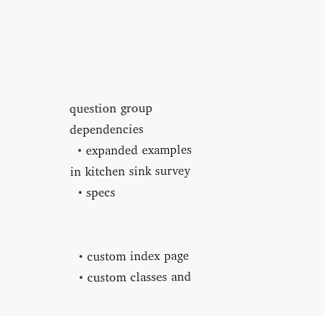question group dependencies
  • expanded examples in kitchen sink survey
  • specs


  • custom index page
  • custom classes and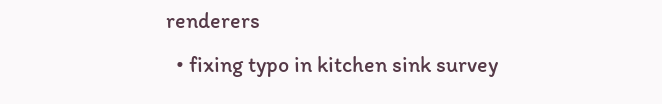renderers
  • fixing typo in kitchen sink survey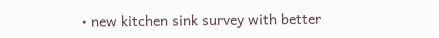• new kitchen sink survey with better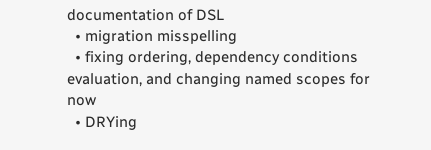documentation of DSL
  • migration misspelling
  • fixing ordering, dependency conditions evaluation, and changing named scopes for now
  • DRYing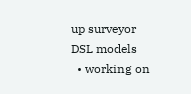up surveyor DSL models
  • working on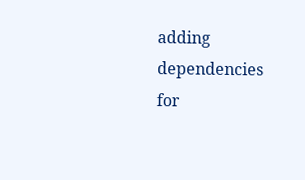adding dependencies for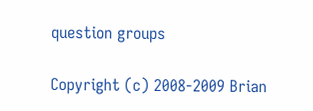question groups

Copyright (c) 2008-2009 Brian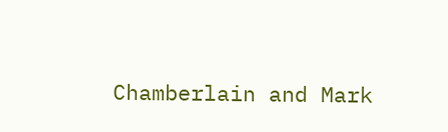Chamberlain and Mark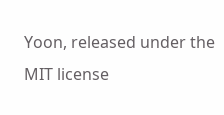Yoon, released under the MIT license